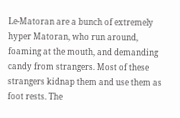Le-Matoran are a bunch of extremely hyper Matoran, who run around, foaming at the mouth, and demanding candy from strangers. Most of these strangers kidnap them and use them as foot rests. The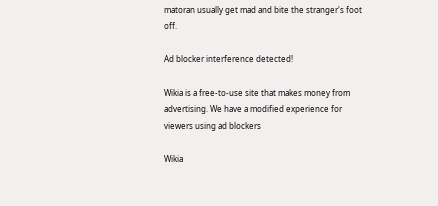matoran usually get mad and bite the stranger's foot off.

Ad blocker interference detected!

Wikia is a free-to-use site that makes money from advertising. We have a modified experience for viewers using ad blockers

Wikia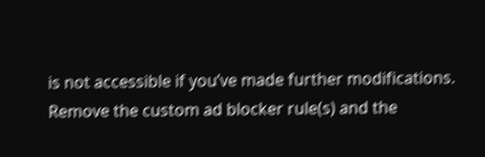is not accessible if you’ve made further modifications. Remove the custom ad blocker rule(s) and the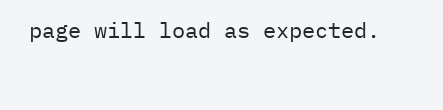page will load as expected.